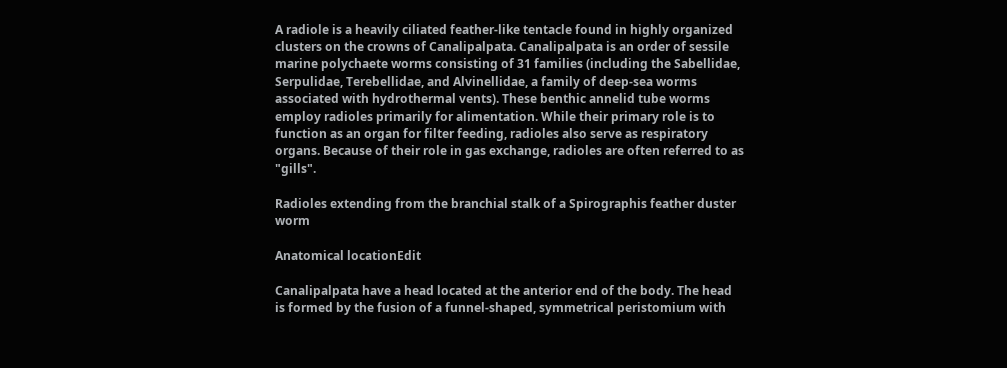A radiole is a heavily ciliated feather-like tentacle found in highly organized clusters on the crowns of Canalipalpata. Canalipalpata is an order of sessile marine polychaete worms consisting of 31 families (including the Sabellidae, Serpulidae, Terebellidae, and Alvinellidae, a family of deep-sea worms associated with hydrothermal vents). These benthic annelid tube worms employ radioles primarily for alimentation. While their primary role is to function as an organ for filter feeding, radioles also serve as respiratory organs. Because of their role in gas exchange, radioles are often referred to as "gills".

Radioles extending from the branchial stalk of a Spirographis feather duster worm

Anatomical locationEdit

Canalipalpata have a head located at the anterior end of the body. The head is formed by the fusion of a funnel-shaped, symmetrical peristomium with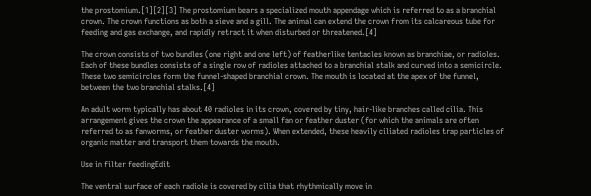the prostomium.[1][2][3] The prostomium bears a specialized mouth appendage which is referred to as a branchial crown. The crown functions as both a sieve and a gill. The animal can extend the crown from its calcareous tube for feeding and gas exchange, and rapidly retract it when disturbed or threatened.[4]

The crown consists of two bundles (one right and one left) of featherlike tentacles known as branchiae, or radioles. Each of these bundles consists of a single row of radioles attached to a branchial stalk and curved into a semicircle. These two semicircles form the funnel-shaped branchial crown. The mouth is located at the apex of the funnel, between the two branchial stalks.[4]

An adult worm typically has about 40 radioles in its crown, covered by tiny, hair-like branches called cilia. This arrangement gives the crown the appearance of a small fan or feather duster (for which the animals are often referred to as fanworms, or feather duster worms). When extended, these heavily ciliated radioles trap particles of organic matter and transport them towards the mouth.

Use in filter feedingEdit

The ventral surface of each radiole is covered by cilia that rhythmically move in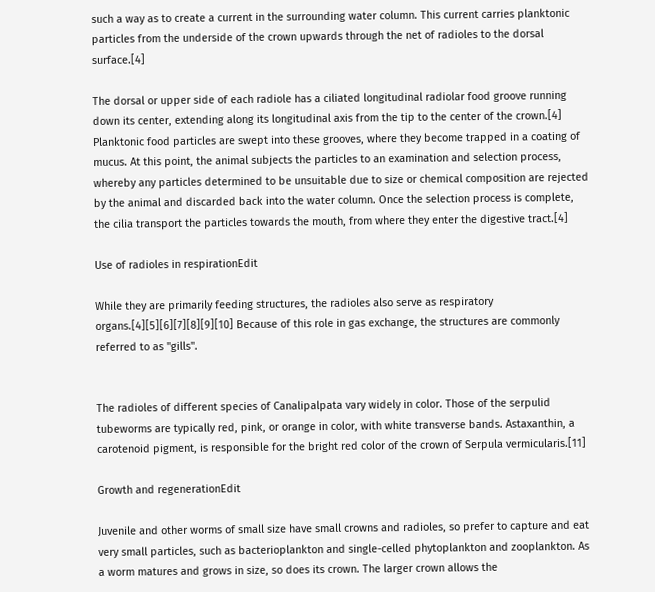such a way as to create a current in the surrounding water column. This current carries planktonic particles from the underside of the crown upwards through the net of radioles to the dorsal surface.[4]

The dorsal or upper side of each radiole has a ciliated longitudinal radiolar food groove running down its center, extending along its longitudinal axis from the tip to the center of the crown.[4] Planktonic food particles are swept into these grooves, where they become trapped in a coating of mucus. At this point, the animal subjects the particles to an examination and selection process, whereby any particles determined to be unsuitable due to size or chemical composition are rejected by the animal and discarded back into the water column. Once the selection process is complete, the cilia transport the particles towards the mouth, from where they enter the digestive tract.[4]

Use of radioles in respirationEdit

While they are primarily feeding structures, the radioles also serve as respiratory organs.[4][5][6][7][8][9][10] Because of this role in gas exchange, the structures are commonly referred to as "gills".


The radioles of different species of Canalipalpata vary widely in color. Those of the serpulid tubeworms are typically red, pink, or orange in color, with white transverse bands. Astaxanthin, a carotenoid pigment, is responsible for the bright red color of the crown of Serpula vermicularis.[11]

Growth and regenerationEdit

Juvenile and other worms of small size have small crowns and radioles, so prefer to capture and eat very small particles, such as bacterioplankton and single-celled phytoplankton and zooplankton. As a worm matures and grows in size, so does its crown. The larger crown allows the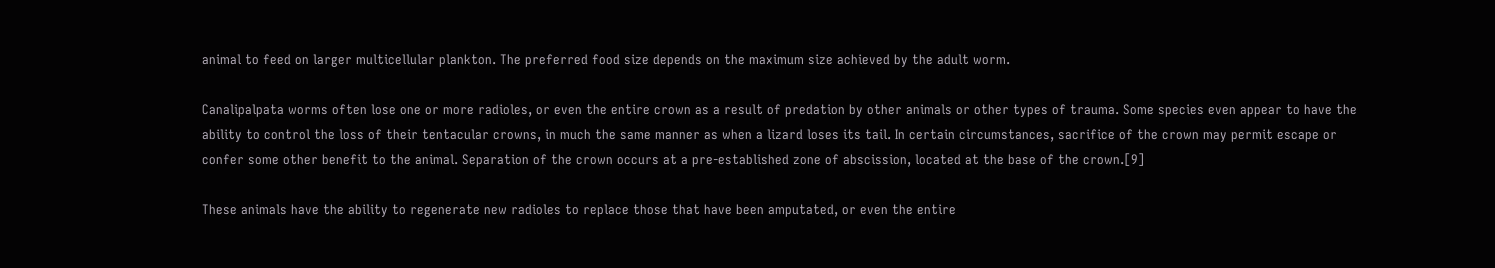animal to feed on larger multicellular plankton. The preferred food size depends on the maximum size achieved by the adult worm.

Canalipalpata worms often lose one or more radioles, or even the entire crown as a result of predation by other animals or other types of trauma. Some species even appear to have the ability to control the loss of their tentacular crowns, in much the same manner as when a lizard loses its tail. In certain circumstances, sacrifice of the crown may permit escape or confer some other benefit to the animal. Separation of the crown occurs at a pre-established zone of abscission, located at the base of the crown.[9]

These animals have the ability to regenerate new radioles to replace those that have been amputated, or even the entire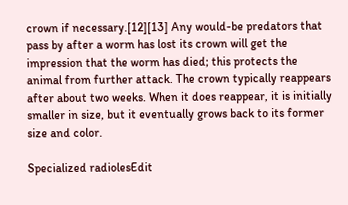crown if necessary.[12][13] Any would-be predators that pass by after a worm has lost its crown will get the impression that the worm has died; this protects the animal from further attack. The crown typically reappears after about two weeks. When it does reappear, it is initially smaller in size, but it eventually grows back to its former size and color.

Specialized radiolesEdit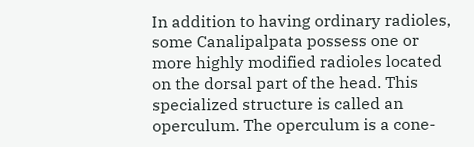In addition to having ordinary radioles, some Canalipalpata possess one or more highly modified radioles located on the dorsal part of the head. This specialized structure is called an operculum. The operculum is a cone-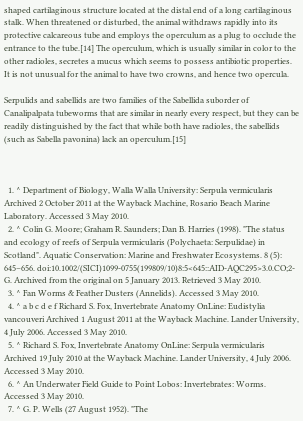shaped cartilaginous structure located at the distal end of a long cartilaginous stalk. When threatened or disturbed, the animal withdraws rapidly into its protective calcareous tube and employs the operculum as a plug to occlude the entrance to the tube.[14] The operculum, which is usually similar in color to the other radioles, secretes a mucus which seems to possess antibiotic properties. It is not unusual for the animal to have two crowns, and hence two opercula.

Serpulids and sabellids are two families of the Sabellida suborder of Canalipalpata tubeworms that are similar in nearly every respect, but they can be readily distinguished by the fact that while both have radioles, the sabellids (such as Sabella pavonina) lack an operculum.[15]



  1. ^ Department of Biology, Walla Walla University: Serpula vermicularis Archived 2 October 2011 at the Wayback Machine, Rosario Beach Marine Laboratory. Accessed 3 May 2010.
  2. ^ Colin G. Moore; Graham R. Saunders; Dan B. Harries (1998). "The status and ecology of reefs of Serpula vermicularis (Polychaeta: Serpulidae) in Scotland". Aquatic Conservation: Marine and Freshwater Ecosystems. 8 (5): 645–656. doi:10.1002/(SICI)1099-0755(199809/10)8:5<645::AID-AQC295>3.0.CO;2-G. Archived from the original on 5 January 2013. Retrieved 3 May 2010.
  3. ^ Fan Worms & Feather Dusters (Annelids). Accessed 3 May 2010.
  4. ^ a b c d e f Richard S. Fox, Invertebrate Anatomy OnLine: Eudistylia vancouveri Archived 1 August 2011 at the Wayback Machine. Lander University, 4 July 2006. Accessed 3 May 2010.
  5. ^ Richard S. Fox, Invertebrate Anatomy OnLine: Serpula vermicularis Archived 19 July 2010 at the Wayback Machine. Lander University, 4 July 2006. Accessed 3 May 2010.
  6. ^ An Underwater Field Guide to Point Lobos: Invertebrates: Worms. Accessed 3 May 2010.
  7. ^ G. P. Wells (27 August 1952). "The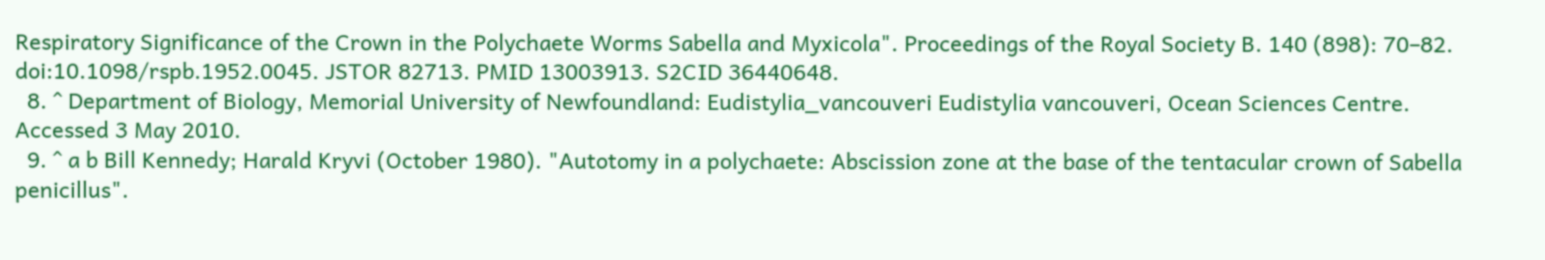Respiratory Significance of the Crown in the Polychaete Worms Sabella and Myxicola". Proceedings of the Royal Society B. 140 (898): 70–82. doi:10.1098/rspb.1952.0045. JSTOR 82713. PMID 13003913. S2CID 36440648.
  8. ^ Department of Biology, Memorial University of Newfoundland: Eudistylia_vancouveri Eudistylia vancouveri, Ocean Sciences Centre. Accessed 3 May 2010.
  9. ^ a b Bill Kennedy; Harald Kryvi (October 1980). "Autotomy in a polychaete: Abscission zone at the base of the tentacular crown of Sabella penicillus".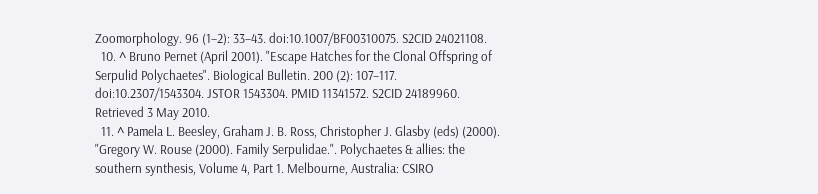Zoomorphology. 96 (1–2): 33–43. doi:10.1007/BF00310075. S2CID 24021108.
  10. ^ Bruno Pernet (April 2001). "Escape Hatches for the Clonal Offspring of Serpulid Polychaetes". Biological Bulletin. 200 (2): 107–117. doi:10.2307/1543304. JSTOR 1543304. PMID 11341572. S2CID 24189960. Retrieved 3 May 2010.
  11. ^ Pamela L. Beesley, Graham J. B. Ross, Christopher J. Glasby (eds) (2000). "Gregory W. Rouse (2000). Family Serpulidae.". Polychaetes & allies: the southern synthesis, Volume 4, Part 1. Melbourne, Australia: CSIRO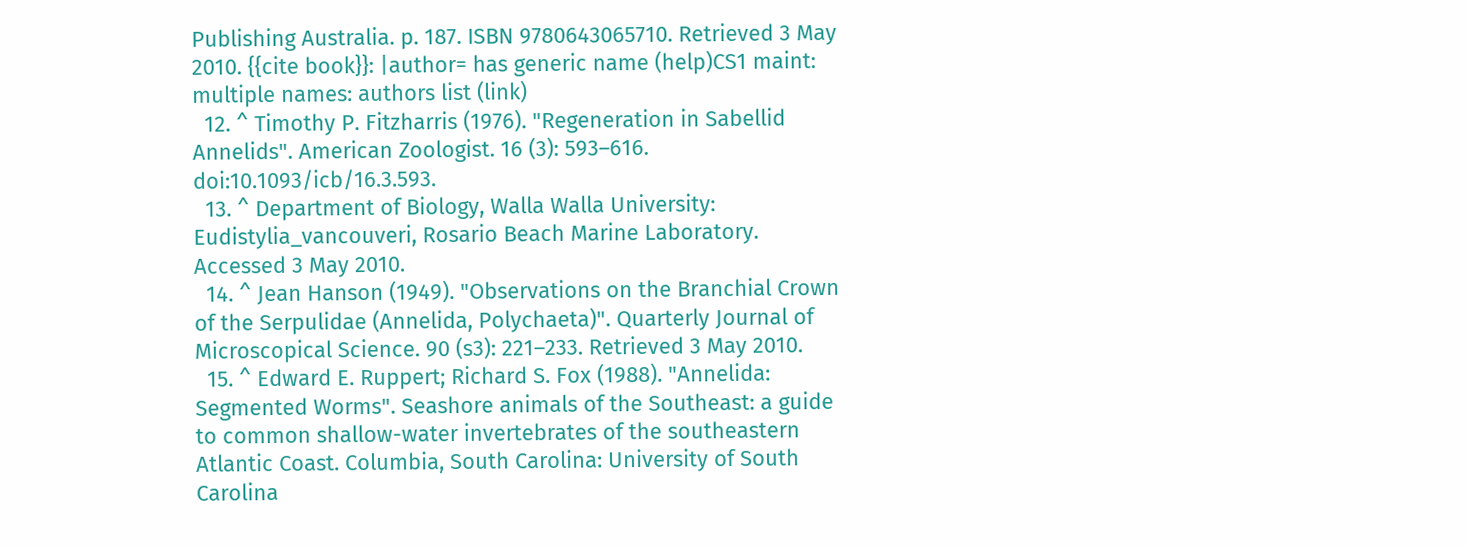Publishing Australia. p. 187. ISBN 9780643065710. Retrieved 3 May 2010. {{cite book}}: |author= has generic name (help)CS1 maint: multiple names: authors list (link)
  12. ^ Timothy P. Fitzharris (1976). "Regeneration in Sabellid Annelids". American Zoologist. 16 (3): 593–616. doi:10.1093/icb/16.3.593.
  13. ^ Department of Biology, Walla Walla University: Eudistylia_vancouveri, Rosario Beach Marine Laboratory. Accessed 3 May 2010.
  14. ^ Jean Hanson (1949). "Observations on the Branchial Crown of the Serpulidae (Annelida, Polychaeta)". Quarterly Journal of Microscopical Science. 90 (s3): 221–233. Retrieved 3 May 2010.
  15. ^ Edward E. Ruppert; Richard S. Fox (1988). "Annelida: Segmented Worms". Seashore animals of the Southeast: a guide to common shallow-water invertebrates of the southeastern Atlantic Coast. Columbia, South Carolina: University of South Carolina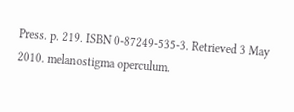Press. p. 219. ISBN 0-87249-535-3. Retrieved 3 May 2010. melanostigma operculum.